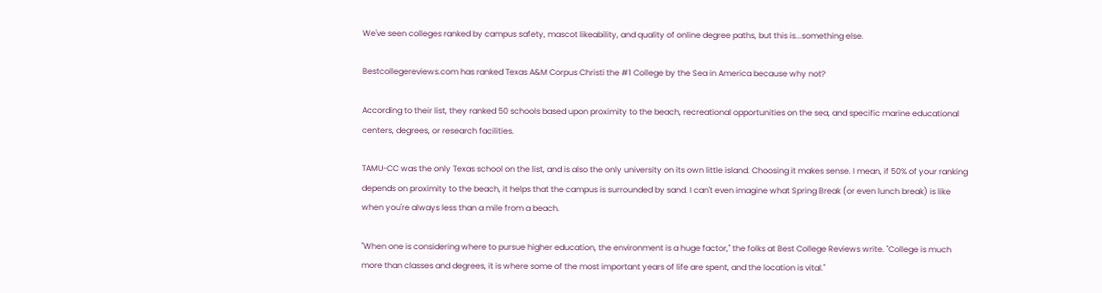We've seen colleges ranked by campus safety, mascot likeability, and quality of online degree paths, but this is...something else.

Bestcollegereviews.com has ranked Texas A&M Corpus Christi the #1 College by the Sea in America because why not?

According to their list, they ranked 50 schools based upon proximity to the beach, recreational opportunities on the sea, and specific marine educational centers, degrees, or research facilities.

TAMU-CC was the only Texas school on the list, and is also the only university on its own little island. Choosing it makes sense. I mean, if 50% of your ranking depends on proximity to the beach, it helps that the campus is surrounded by sand. I can't even imagine what Spring Break (or even lunch break) is like when you're always less than a mile from a beach.

"When one is considering where to pursue higher education, the environment is a huge factor," the folks at Best College Reviews write. "College is much more than classes and degrees, it is where some of the most important years of life are spent, and the location is vital."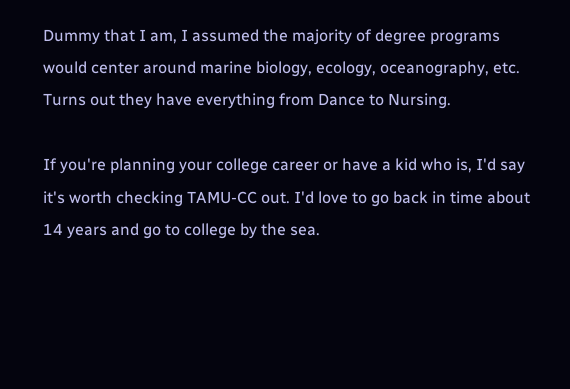Dummy that I am, I assumed the majority of degree programs would center around marine biology, ecology, oceanography, etc. Turns out they have everything from Dance to Nursing.

If you're planning your college career or have a kid who is, I'd say it's worth checking TAMU-CC out. I'd love to go back in time about 14 years and go to college by the sea.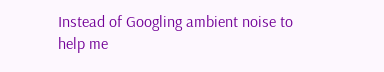Instead of Googling ambient noise to help me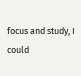focus and study, I could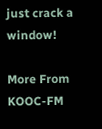just crack a window!

More From KOOC-FM